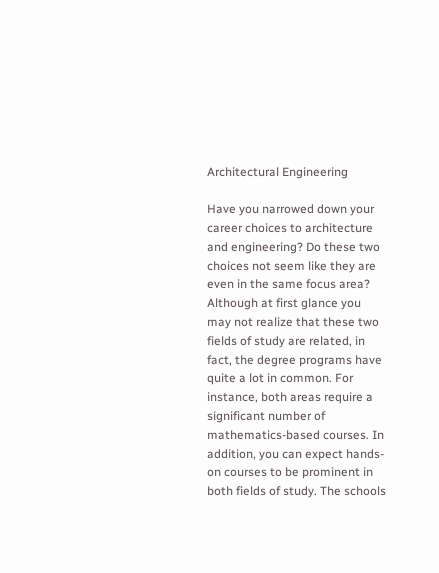Architectural Engineering

Have you narrowed down your career choices to architecture and engineering? Do these two choices not seem like they are even in the same focus area? Although at first glance you may not realize that these two fields of study are related, in fact, the degree programs have quite a lot in common. For instance, both areas require a significant number of mathematics-based courses. In addition, you can expect hands-on courses to be prominent in both fields of study. The schools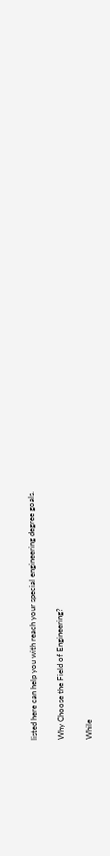listed here can help you with reach your special engineering degree goals.

Why Choose the Field of Engineering?

While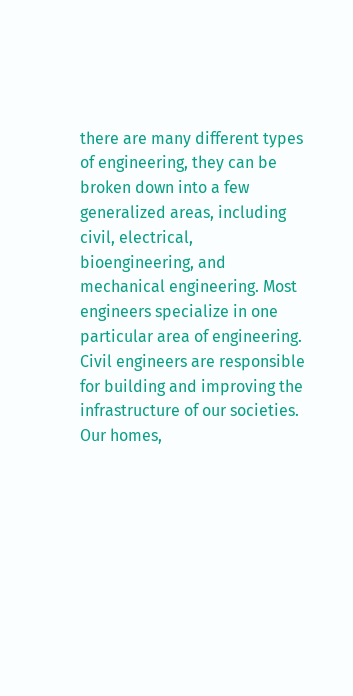there are many different types of engineering, they can be broken down into a few generalized areas, including civil, electrical, bioengineering, and mechanical engineering. Most engineers specialize in one particular area of engineering. Civil engineers are responsible for building and improving the infrastructure of our societies. Our homes,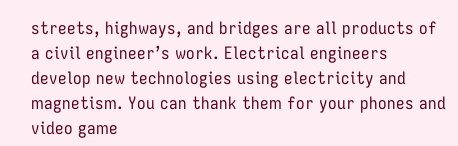streets, highways, and bridges are all products of a civil engineer’s work. Electrical engineers develop new technologies using electricity and magnetism. You can thank them for your phones and video game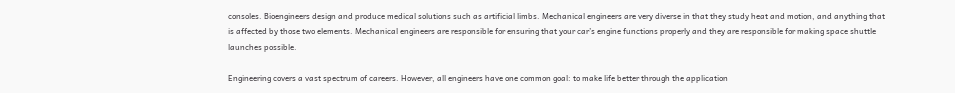consoles. Bioengineers design and produce medical solutions such as artificial limbs. Mechanical engineers are very diverse in that they study heat and motion, and anything that is affected by those two elements. Mechanical engineers are responsible for ensuring that your car’s engine functions properly and they are responsible for making space shuttle launches possible.

Engineering covers a vast spectrum of careers. However, all engineers have one common goal: to make life better through the application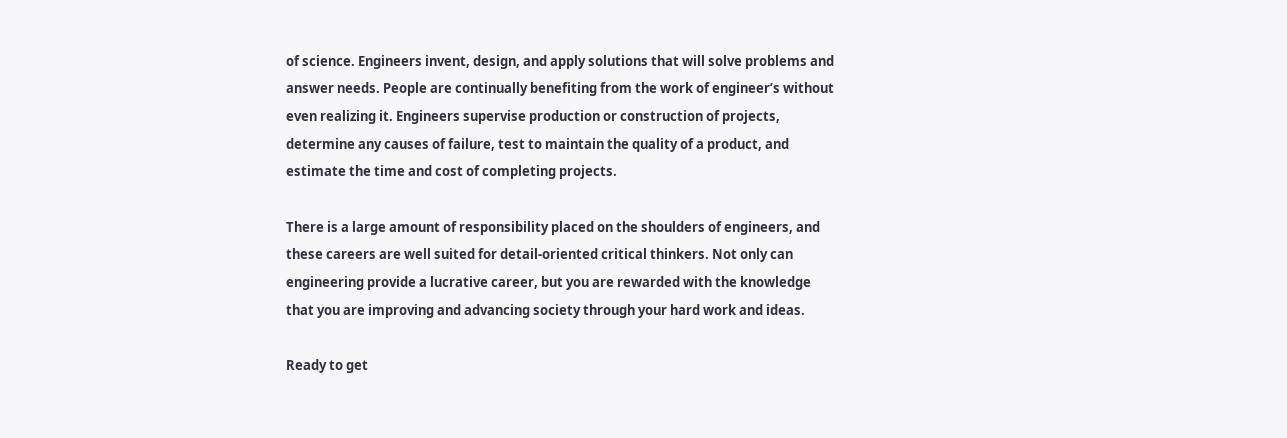of science. Engineers invent, design, and apply solutions that will solve problems and answer needs. People are continually benefiting from the work of engineer’s without even realizing it. Engineers supervise production or construction of projects, determine any causes of failure, test to maintain the quality of a product, and estimate the time and cost of completing projects.

There is a large amount of responsibility placed on the shoulders of engineers, and these careers are well suited for detail-oriented critical thinkers. Not only can engineering provide a lucrative career, but you are rewarded with the knowledge that you are improving and advancing society through your hard work and ideas.

Ready to get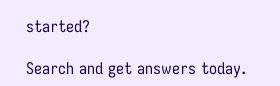started?

Search and get answers today.